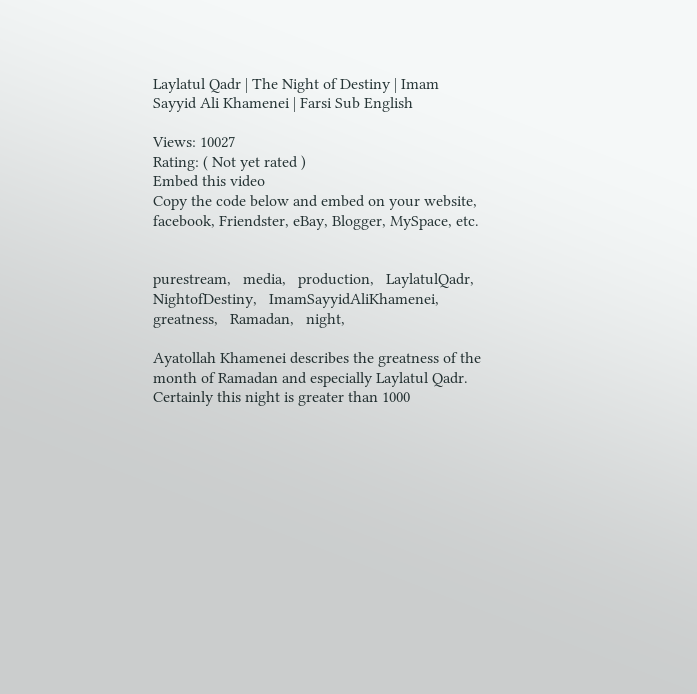Laylatul Qadr | The Night of Destiny | Imam Sayyid Ali Khamenei | Farsi Sub English

Views: 10027
Rating: ( Not yet rated )
Embed this video
Copy the code below and embed on your website, facebook, Friendster, eBay, Blogger, MySpace, etc.


purestream,   media,   production,   LaylatulQadr,   NightofDestiny,   ImamSayyidAliKhamenei,   greatness,   Ramadan,   night,

Ayatollah Khamenei describes the greatness of the month of Ramadan and especially Laylatul Qadr. Certainly this night is greater than 1000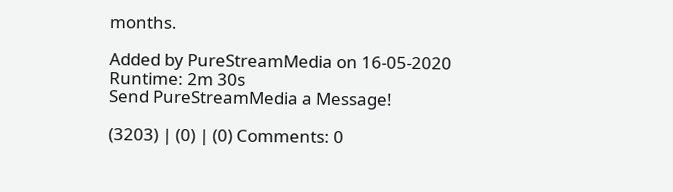months.

Added by PureStreamMedia on 16-05-2020
Runtime: 2m 30s
Send PureStreamMedia a Message!

(3203) | (0) | (0) Comments: 0